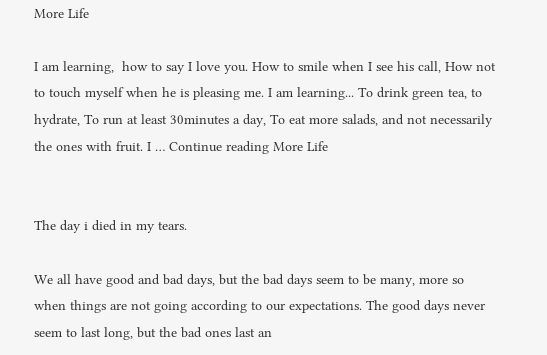More Life

I am learning,  how to say I love you. How to smile when I see his call, How not to touch myself when he is pleasing me. I am learning... To drink green tea, to hydrate, To run at least 30minutes a day, To eat more salads, and not necessarily the ones with fruit. I … Continue reading More Life


The day i died in my tears.

We all have good and bad days, but the bad days seem to be many, more so when things are not going according to our expectations. The good days never seem to last long, but the bad ones last an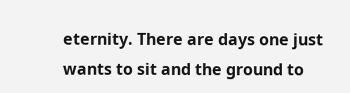eternity. There are days one just wants to sit and the ground to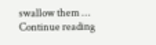swallow them … Continue reading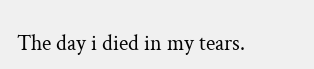The day i died in my tears.